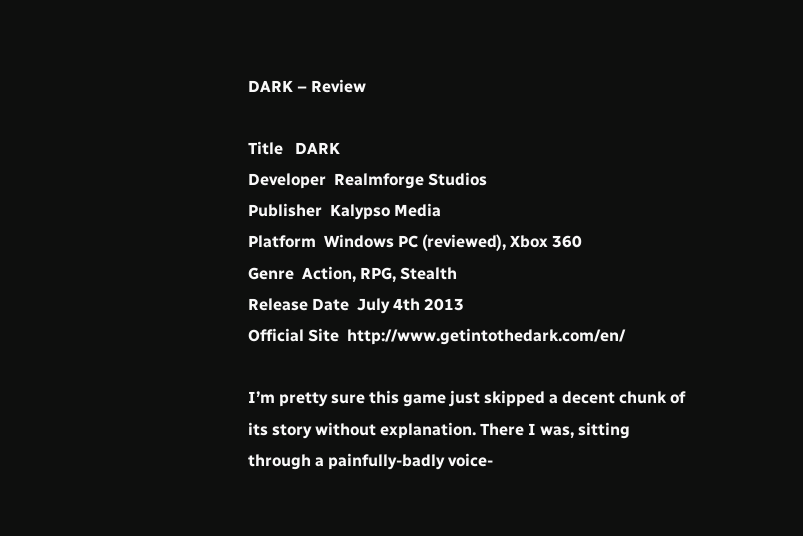DARK – Review

Title   DARK
Developer  Realmforge Studios
Publisher  Kalypso Media
Platform  Windows PC (reviewed), Xbox 360
Genre  Action, RPG, Stealth
Release Date  July 4th 2013
Official Site  http://www.getintothedark.com/en/

I’m pretty sure this game just skipped a decent chunk of its story without explanation. There I was, sitting through a painfully-badly voice-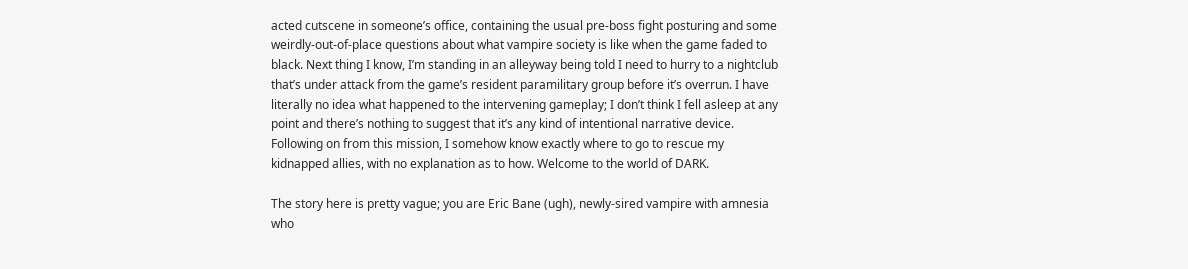acted cutscene in someone’s office, containing the usual pre-boss fight posturing and some weirdly-out-of-place questions about what vampire society is like when the game faded to black. Next thing I know, I’m standing in an alleyway being told I need to hurry to a nightclub that’s under attack from the game’s resident paramilitary group before it’s overrun. I have literally no idea what happened to the intervening gameplay; I don’t think I fell asleep at any point and there’s nothing to suggest that it’s any kind of intentional narrative device. Following on from this mission, I somehow know exactly where to go to rescue my kidnapped allies, with no explanation as to how. Welcome to the world of DARK.

The story here is pretty vague; you are Eric Bane (ugh), newly-sired vampire with amnesia who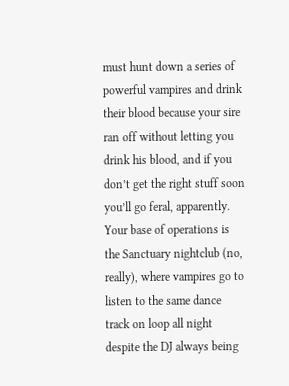must hunt down a series of powerful vampires and drink their blood because your sire ran off without letting you drink his blood, and if you don’t get the right stuff soon you’ll go feral, apparently. Your base of operations is the Sanctuary nightclub (no, really), where vampires go to listen to the same dance track on loop all night despite the DJ always being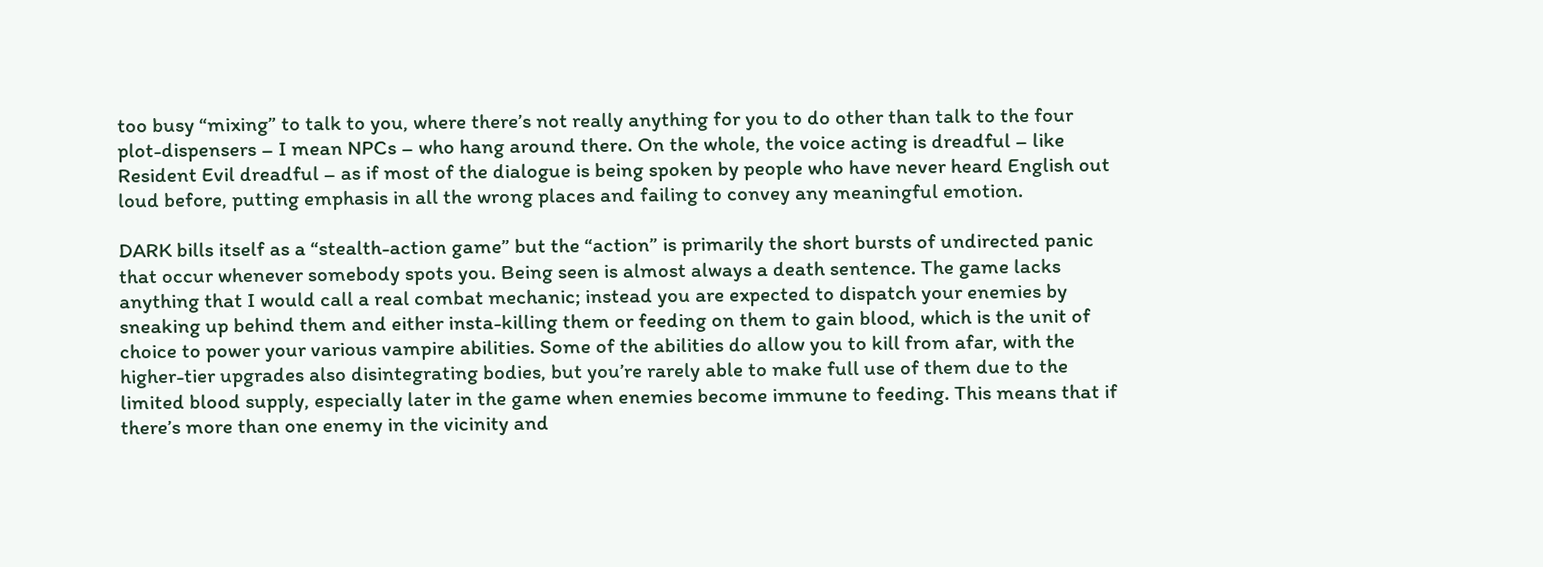too busy “mixing” to talk to you, where there’s not really anything for you to do other than talk to the four plot-dispensers – I mean NPCs – who hang around there. On the whole, the voice acting is dreadful – like Resident Evil dreadful – as if most of the dialogue is being spoken by people who have never heard English out loud before, putting emphasis in all the wrong places and failing to convey any meaningful emotion.

DARK bills itself as a “stealth-action game” but the “action” is primarily the short bursts of undirected panic that occur whenever somebody spots you. Being seen is almost always a death sentence. The game lacks anything that I would call a real combat mechanic; instead you are expected to dispatch your enemies by sneaking up behind them and either insta-killing them or feeding on them to gain blood, which is the unit of choice to power your various vampire abilities. Some of the abilities do allow you to kill from afar, with the higher-tier upgrades also disintegrating bodies, but you’re rarely able to make full use of them due to the limited blood supply, especially later in the game when enemies become immune to feeding. This means that if there’s more than one enemy in the vicinity and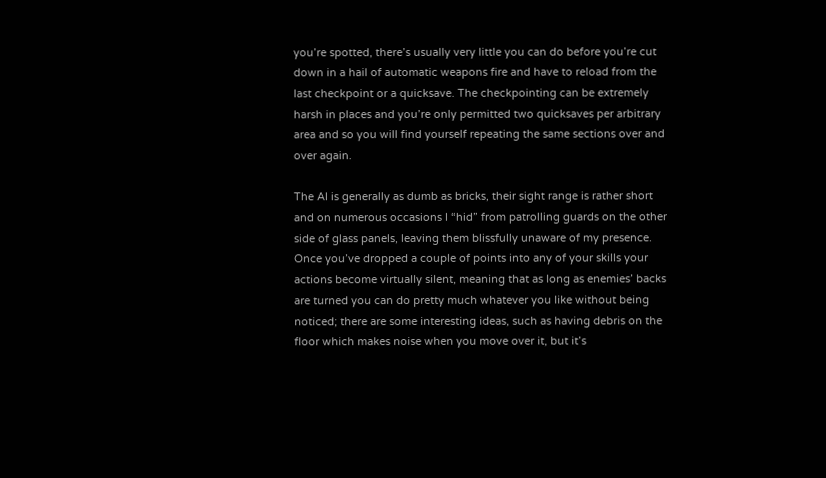you’re spotted, there’s usually very little you can do before you’re cut down in a hail of automatic weapons fire and have to reload from the last checkpoint or a quicksave. The checkpointing can be extremely harsh in places and you’re only permitted two quicksaves per arbitrary area and so you will find yourself repeating the same sections over and over again.

The AI is generally as dumb as bricks, their sight range is rather short and on numerous occasions I “hid” from patrolling guards on the other side of glass panels, leaving them blissfully unaware of my presence. Once you’ve dropped a couple of points into any of your skills your actions become virtually silent, meaning that as long as enemies’ backs are turned you can do pretty much whatever you like without being noticed; there are some interesting ideas, such as having debris on the floor which makes noise when you move over it, but it’s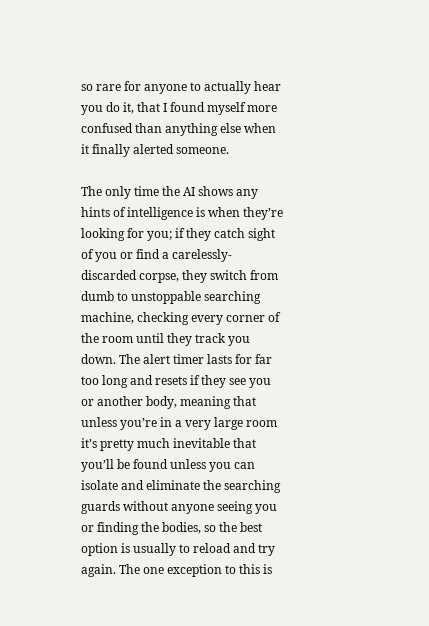so rare for anyone to actually hear you do it, that I found myself more confused than anything else when it finally alerted someone.

The only time the AI shows any hints of intelligence is when they’re looking for you; if they catch sight of you or find a carelessly-discarded corpse, they switch from dumb to unstoppable searching machine, checking every corner of the room until they track you down. The alert timer lasts for far too long and resets if they see you or another body, meaning that unless you’re in a very large room it’s pretty much inevitable that you’ll be found unless you can isolate and eliminate the searching guards without anyone seeing you or finding the bodies, so the best option is usually to reload and try again. The one exception to this is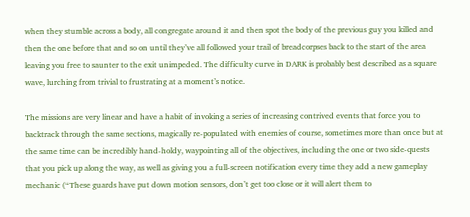when they stumble across a body, all congregate around it and then spot the body of the previous guy you killed and then the one before that and so on until they’ve all followed your trail of breadcorpses back to the start of the area leaving you free to saunter to the exit unimpeded. The difficulty curve in DARK is probably best described as a square wave, lurching from trivial to frustrating at a moment’s notice.

The missions are very linear and have a habit of invoking a series of increasing contrived events that force you to backtrack through the same sections, magically re-populated with enemies of course, sometimes more than once but at the same time can be incredibly hand-holdy, waypointing all of the objectives, including the one or two side-quests that you pick up along the way, as well as giving you a full-screen notification every time they add a new gameplay mechanic (“These guards have put down motion sensors, don’t get too close or it will alert them to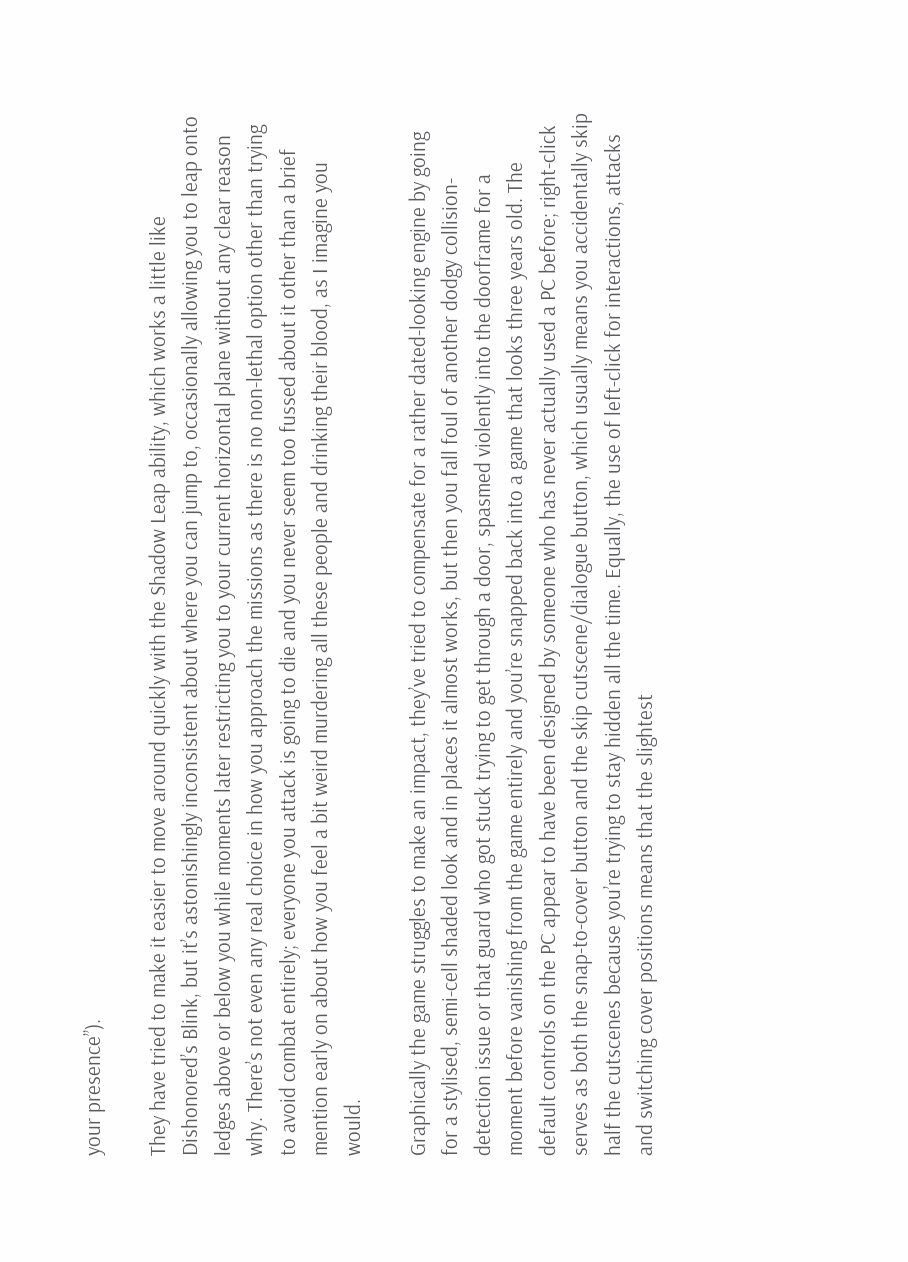your presence”).

They have tried to make it easier to move around quickly with the Shadow Leap ability, which works a little like Dishonored’s Blink, but it’s astonishingly inconsistent about where you can jump to, occasionally allowing you to leap onto ledges above or below you while moments later restricting you to your current horizontal plane without any clear reason why. There’s not even any real choice in how you approach the missions as there is no non-lethal option other than trying to avoid combat entirely; everyone you attack is going to die and you never seem too fussed about it other than a brief mention early on about how you feel a bit weird murdering all these people and drinking their blood, as I imagine you would.

Graphically the game struggles to make an impact, they’ve tried to compensate for a rather dated-looking engine by going for a stylised, semi-cell shaded look and in places it almost works, but then you fall foul of another dodgy collision-detection issue or that guard who got stuck trying to get through a door, spasmed violently into the doorframe for a moment before vanishing from the game entirely and you’re snapped back into a game that looks three years old. The default controls on the PC appear to have been designed by someone who has never actually used a PC before; right-click serves as both the snap-to-cover button and the skip cutscene/dialogue button, which usually means you accidentally skip half the cutscenes because you’re trying to stay hidden all the time. Equally, the use of left-click for interactions, attacks and switching cover positions means that the slightest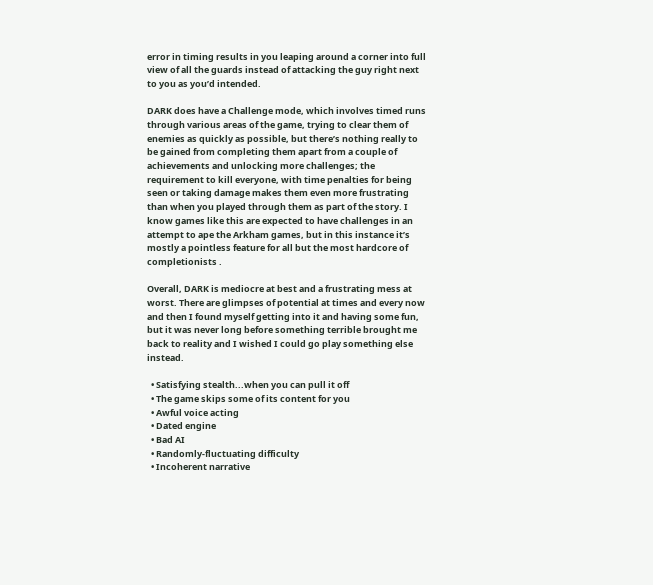error in timing results in you leaping around a corner into full view of all the guards instead of attacking the guy right next to you as you’d intended.

DARK does have a Challenge mode, which involves timed runs through various areas of the game, trying to clear them of enemies as quickly as possible, but there’s nothing really to be gained from completing them apart from a couple of achievements and unlocking more challenges; the requirement to kill everyone, with time penalties for being seen or taking damage makes them even more frustrating than when you played through them as part of the story. I know games like this are expected to have challenges in an attempt to ape the Arkham games, but in this instance it’s mostly a pointless feature for all but the most hardcore of completionists .

Overall, DARK is mediocre at best and a frustrating mess at worst. There are glimpses of potential at times and every now and then I found myself getting into it and having some fun, but it was never long before something terrible brought me back to reality and I wished I could go play something else instead.

  • Satisfying stealth...when you can pull it off
  • The game skips some of its content for you
  • Awful voice acting
  • Dated engine
  • Bad AI
  • Randomly-fluctuating difficulty
  • Incoherent narrative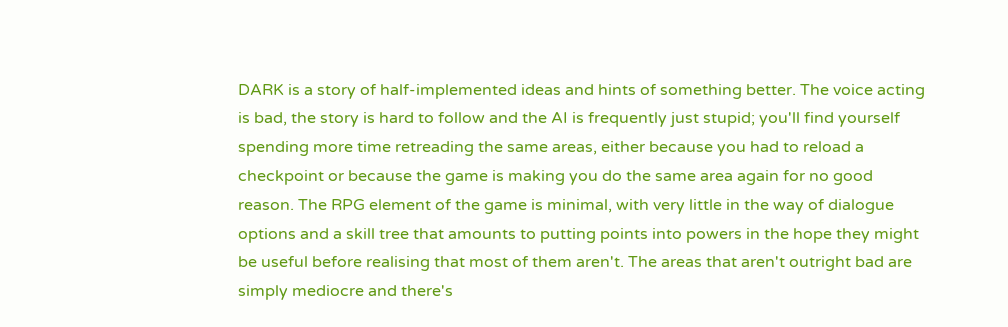DARK is a story of half-implemented ideas and hints of something better. The voice acting is bad, the story is hard to follow and the AI is frequently just stupid; you'll find yourself spending more time retreading the same areas, either because you had to reload a checkpoint or because the game is making you do the same area again for no good reason. The RPG element of the game is minimal, with very little in the way of dialogue options and a skill tree that amounts to putting points into powers in the hope they might be useful before realising that most of them aren't. The areas that aren't outright bad are simply mediocre and there's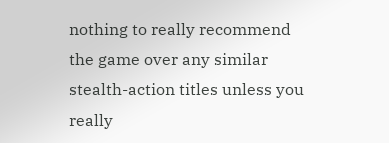nothing to really recommend the game over any similar stealth-action titles unless you really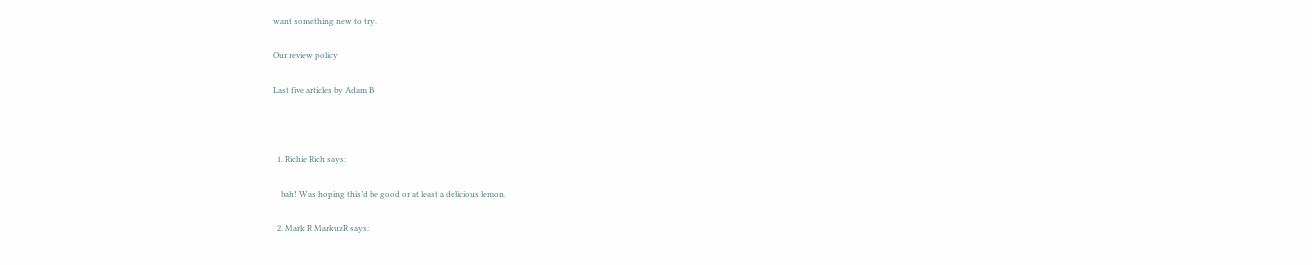want something new to try.

Our review policy

Last five articles by Adam B



  1. Richie Rich says:

    bah! Was hoping this’d be good or at least a delicious lemon.

  2. Mark R MarkuzR says: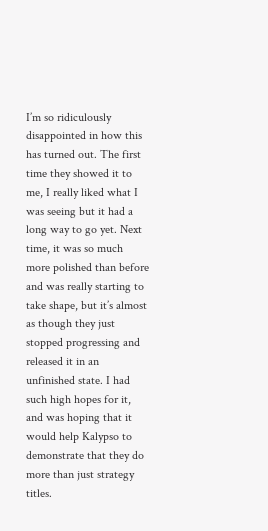I’m so ridiculously disappointed in how this has turned out. The first time they showed it to me, I really liked what I was seeing but it had a long way to go yet. Next time, it was so much more polished than before and was really starting to take shape, but it’s almost as though they just stopped progressing and released it in an unfinished state. I had such high hopes for it, and was hoping that it would help Kalypso to demonstrate that they do more than just strategy titles.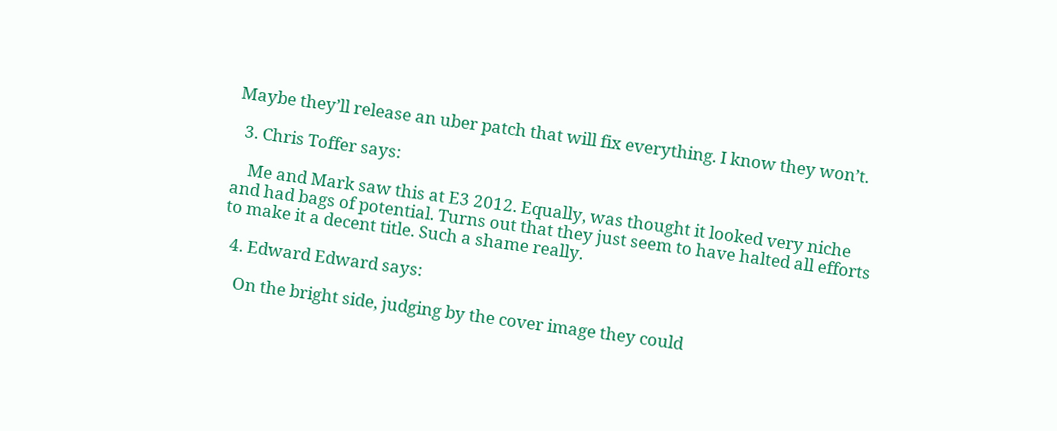Maybe they’ll release an uber patch that will fix everything. I know they won’t.

  3. Chris Toffer says:

    Me and Mark saw this at E3 2012. Equally, was thought it looked very niche and had bags of potential. Turns out that they just seem to have halted all efforts to make it a decent title. Such a shame really.

  4. Edward Edward says:

    On the bright side, judging by the cover image they could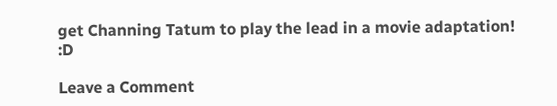get Channing Tatum to play the lead in a movie adaptation! :D

Leave a Comment